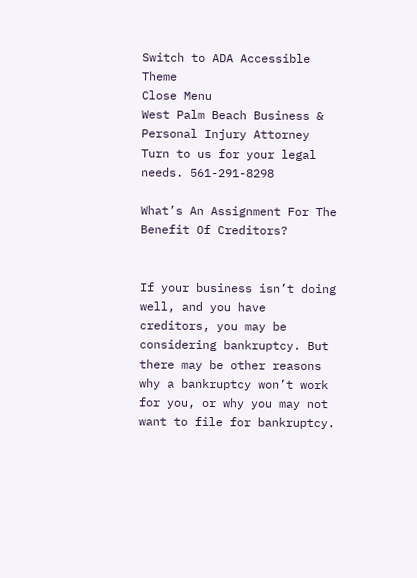Switch to ADA Accessible Theme
Close Menu
West Palm Beach Business & Personal Injury Attorney
Turn to us for your legal needs. 561-291-8298

What’s An Assignment For The Benefit Of Creditors?


If your business isn’t doing well, and you have creditors, you may be considering bankruptcy. But there may be other reasons why a bankruptcy won’t work for you, or why you may not want to file for bankruptcy.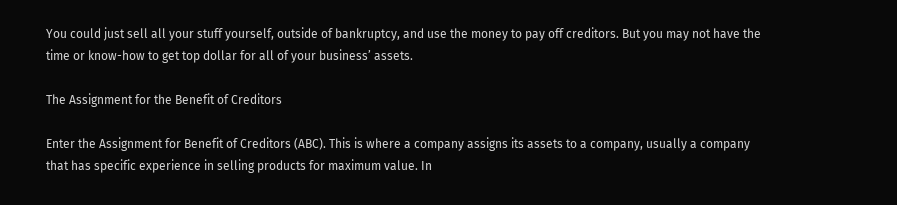You could just sell all your stuff yourself, outside of bankruptcy, and use the money to pay off creditors. But you may not have the time or know-how to get top dollar for all of your business’ assets.

The Assignment for the Benefit of Creditors

Enter the Assignment for Benefit of Creditors (ABC). This is where a company assigns its assets to a company, usually a company that has specific experience in selling products for maximum value. In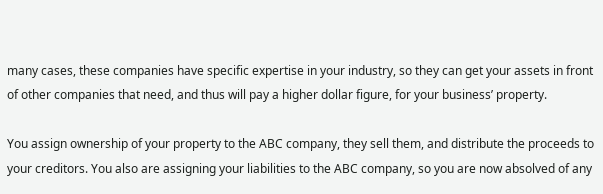many cases, these companies have specific expertise in your industry, so they can get your assets in front of other companies that need, and thus will pay a higher dollar figure, for your business’ property.

You assign ownership of your property to the ABC company, they sell them, and distribute the proceeds to your creditors. You also are assigning your liabilities to the ABC company, so you are now absolved of any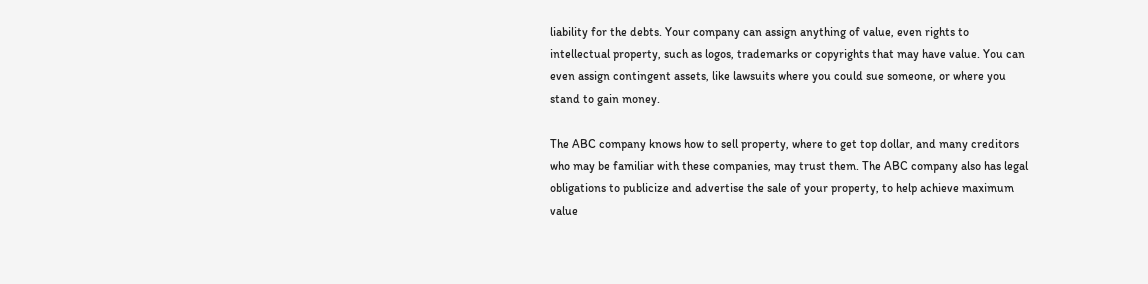liability for the debts. Your company can assign anything of value, even rights to intellectual property, such as logos, trademarks or copyrights that may have value. You can even assign contingent assets, like lawsuits where you could sue someone, or where you stand to gain money.

The ABC company knows how to sell property, where to get top dollar, and many creditors who may be familiar with these companies, may trust them. The ABC company also has legal obligations to publicize and advertise the sale of your property, to help achieve maximum value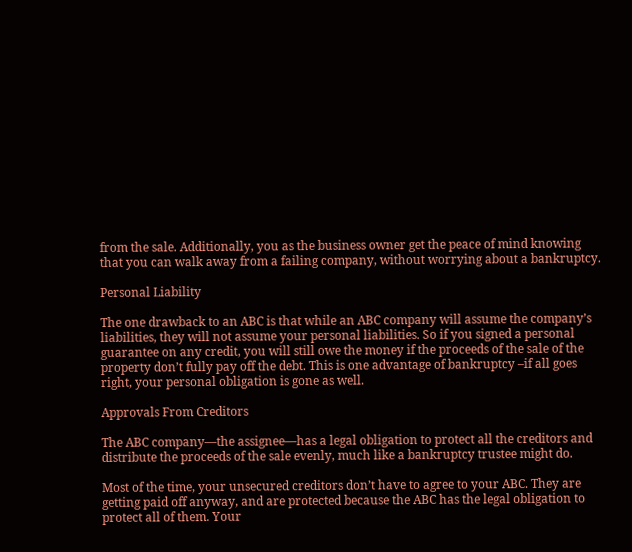from the sale. Additionally, you as the business owner get the peace of mind knowing that you can walk away from a failing company, without worrying about a bankruptcy.

Personal Liability

The one drawback to an ABC is that while an ABC company will assume the company’s liabilities, they will not assume your personal liabilities. So if you signed a personal guarantee on any credit, you will still owe the money if the proceeds of the sale of the property don’t fully pay off the debt. This is one advantage of bankruptcy –if all goes right, your personal obligation is gone as well.

Approvals From Creditors

The ABC company—the assignee—has a legal obligation to protect all the creditors and distribute the proceeds of the sale evenly, much like a bankruptcy trustee might do.

Most of the time, your unsecured creditors don’t have to agree to your ABC. They are getting paid off anyway, and are protected because the ABC has the legal obligation to protect all of them. Your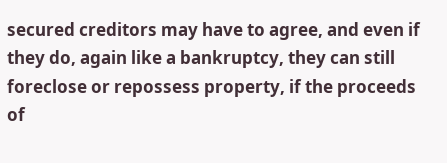secured creditors may have to agree, and even if they do, again like a bankruptcy, they can still foreclose or repossess property, if the proceeds of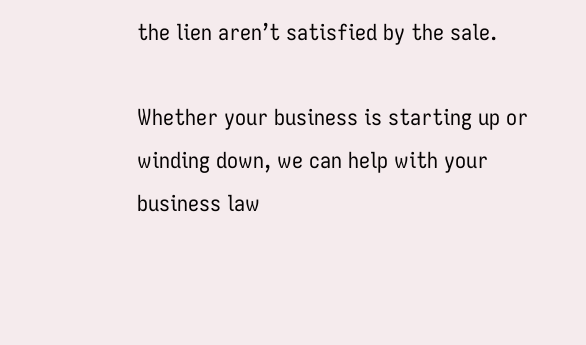the lien aren’t satisfied by the sale.

Whether your business is starting up or winding down, we can help with your business law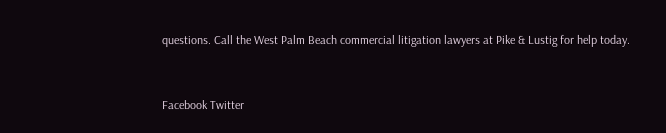questions. Call the West Palm Beach commercial litigation lawyers at Pike & Lustig for help today.



Facebook Twitter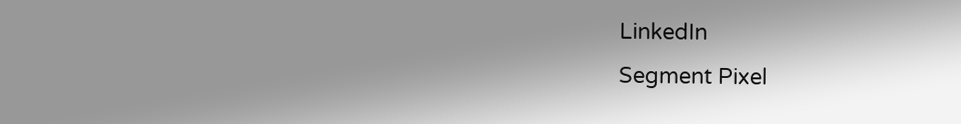LinkedIn
Segment Pixel